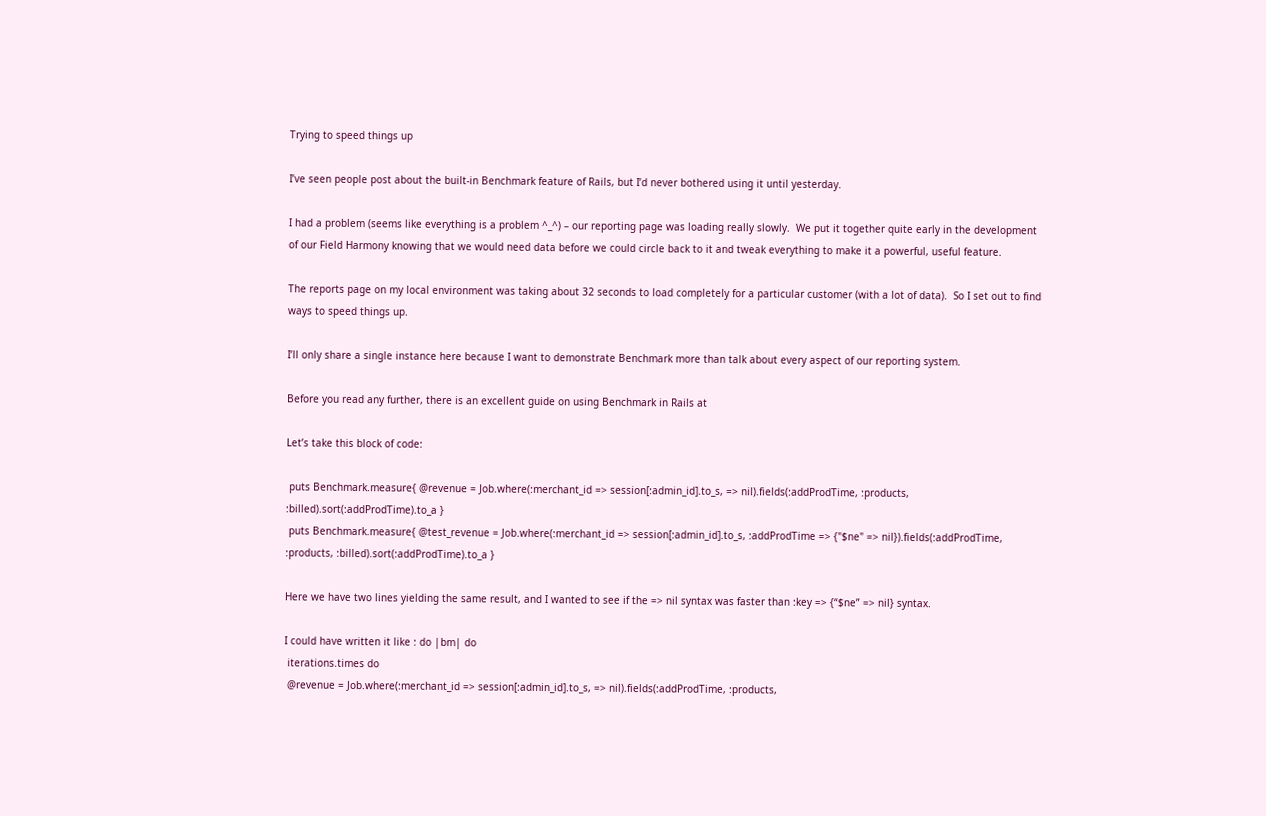Trying to speed things up

I’ve seen people post about the built-in Benchmark feature of Rails, but I’d never bothered using it until yesterday.

I had a problem (seems like everything is a problem ^_^) – our reporting page was loading really slowly.  We put it together quite early in the development of our Field Harmony knowing that we would need data before we could circle back to it and tweak everything to make it a powerful, useful feature.

The reports page on my local environment was taking about 32 seconds to load completely for a particular customer (with a lot of data).  So I set out to find ways to speed things up.

I’ll only share a single instance here because I want to demonstrate Benchmark more than talk about every aspect of our reporting system.

Before you read any further, there is an excellent guide on using Benchmark in Rails at

Let’s take this block of code:

 puts Benchmark.measure{ @revenue = Job.where(:merchant_id => session[:admin_id].to_s, => nil).fields(:addProdTime, :products, :billed).sort(:addProdTime).to_a }
 puts Benchmark.measure{ @test_revenue = Job.where(:merchant_id => session[:admin_id].to_s, :addProdTime => {"$ne" => nil}).fields(:addProdTime, :products, :billed).sort(:addProdTime).to_a }

Here we have two lines yielding the same result, and I wanted to see if the => nil syntax was faster than :key => {“$ne” => nil} syntax.

I could have written it like : do |bm| do
 iterations.times do
 @revenue = Job.where(:merchant_id => session[:admin_id].to_s, => nil).fields(:addProdTime, :products,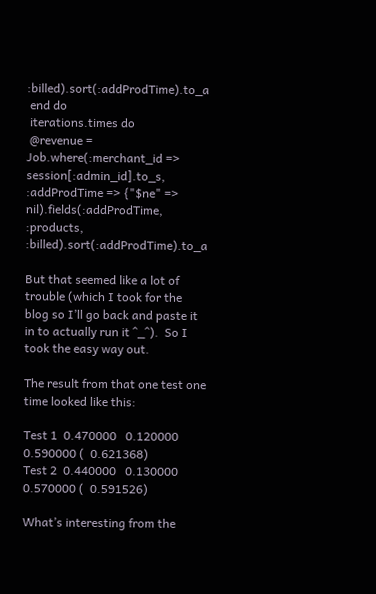:billed).sort(:addProdTime).to_a
 end do
 iterations.times do
 @revenue = Job.where(:merchant_id => session[:admin_id].to_s,
:addProdTime => {"$ne" => nil).fields(:addProdTime, :products, :billed).sort(:addProdTime).to_a

But that seemed like a lot of trouble (which I took for the blog so I’ll go back and paste it in to actually run it ^_^).  So I took the easy way out.

The result from that one test one time looked like this:

Test 1  0.470000   0.120000   0.590000 (  0.621368)
Test 2  0.440000   0.130000   0.570000 (  0.591526)

What’s interesting from the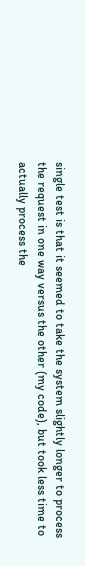single test is that it seemed to take the system slightly longer to process the request in one way versus the other (my code), but took less time to actually process the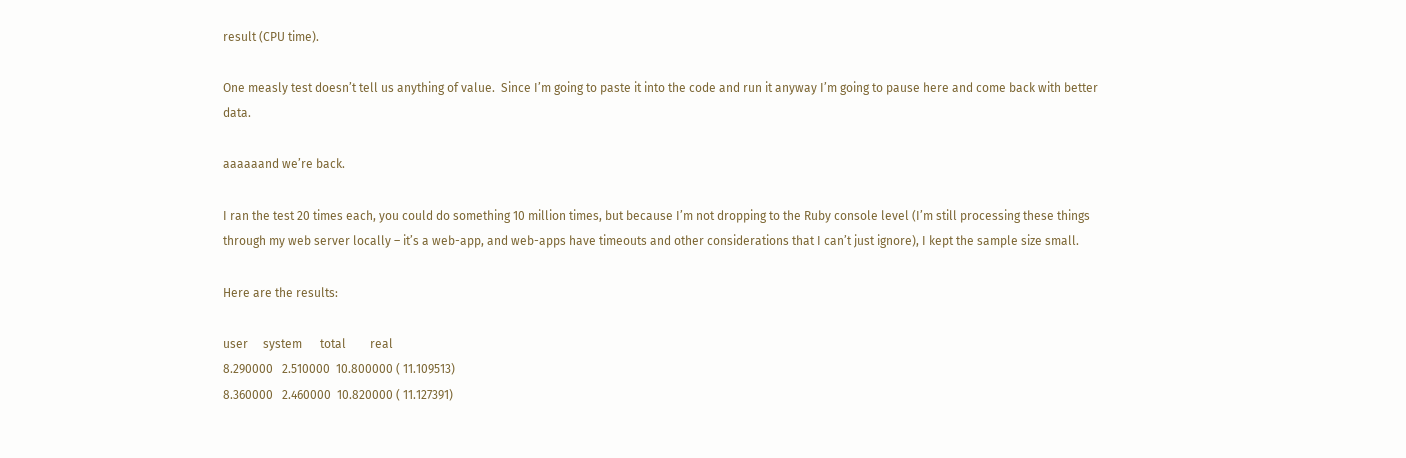result (CPU time).

One measly test doesn’t tell us anything of value.  Since I’m going to paste it into the code and run it anyway I’m going to pause here and come back with better data.

aaaaaand we’re back.

I ran the test 20 times each, you could do something 10 million times, but because I’m not dropping to the Ruby console level (I’m still processing these things through my web server locally – it’s a web-app, and web-apps have timeouts and other considerations that I can’t just ignore), I kept the sample size small.

Here are the results:

user     system      total        real
8.290000   2.510000  10.800000 ( 11.109513)
8.360000   2.460000  10.820000 ( 11.127391)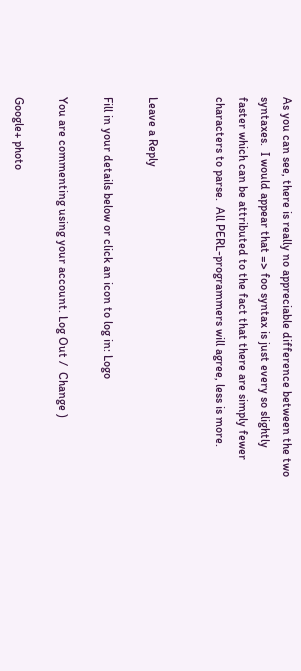As you can see, there is really no appreciable difference between the two syntaxes.  I would appear that => foo syntax is just every so slightly faster which can be attributed to the fact that there are simply fewer characters to parse.  All PERL-programmers will agree, less is more.


Leave a Reply

Fill in your details below or click an icon to log in: Logo

You are commenting using your account. Log Out /  Change )

Google+ photo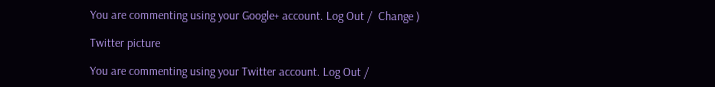You are commenting using your Google+ account. Log Out /  Change )

Twitter picture

You are commenting using your Twitter account. Log Out /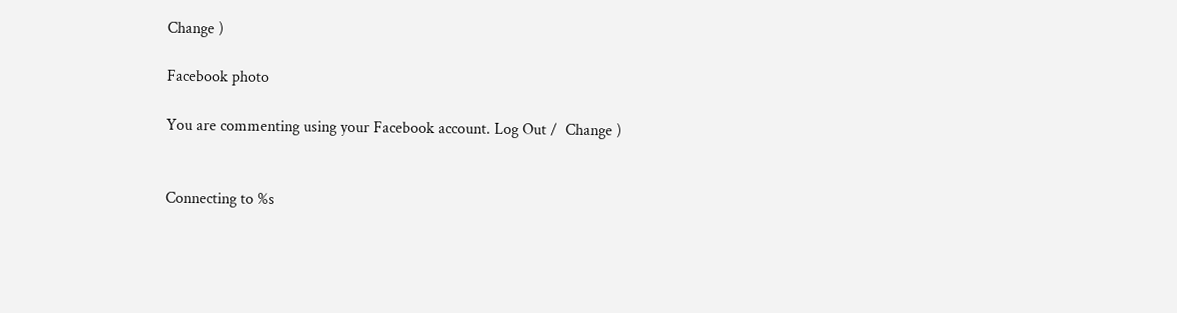Change )

Facebook photo

You are commenting using your Facebook account. Log Out /  Change )


Connecting to %s